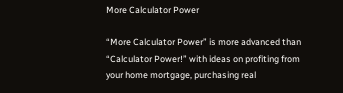More Calculator Power

“More Calculator Power” is more advanced than “Calculator Power!” with ideas on profiting from your home mortgage, purchasing real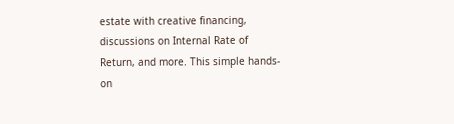estate with creative financing, discussions on Internal Rate of Return, and more. This simple hands-on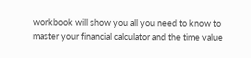workbook will show you all you need to know to master your financial calculator and the time value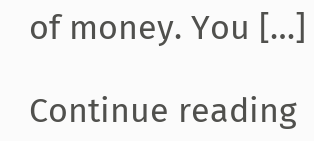of money. You […]

Continue reading